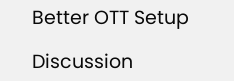Better OTT Setup

Discussion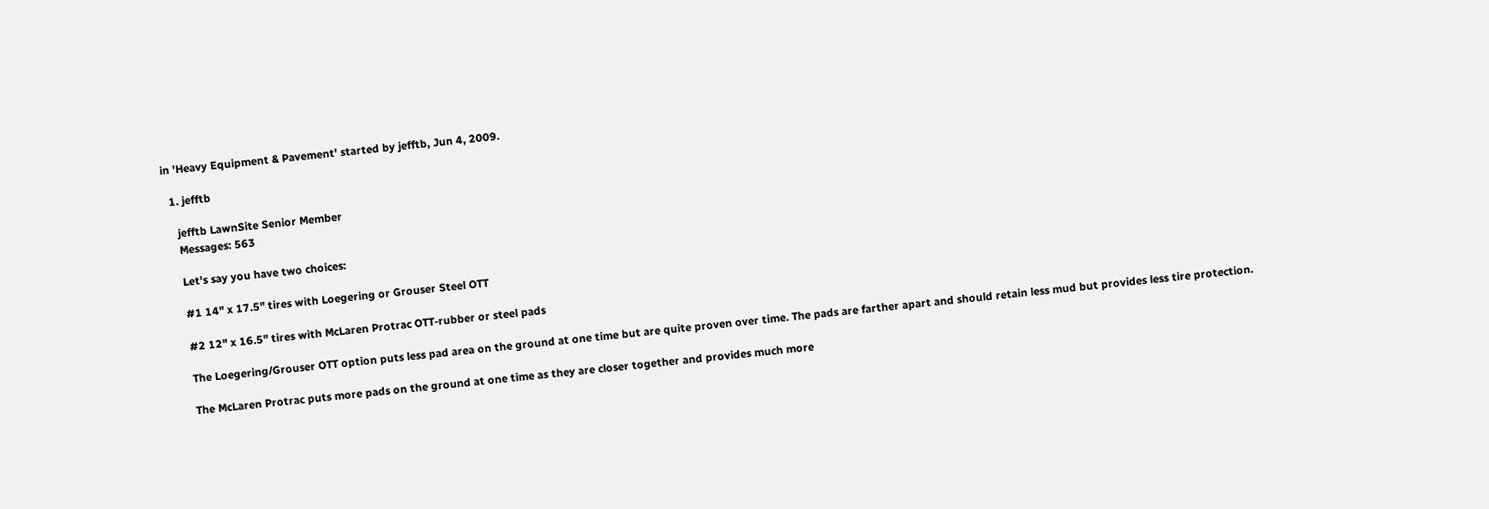in 'Heavy Equipment & Pavement' started by jefftb, Jun 4, 2009.

  1. jefftb

    jefftb LawnSite Senior Member
    Messages: 563

    Let's say you have two choices:

    #1 14" x 17.5" tires with Loegering or Grouser Steel OTT

    #2 12" x 16.5" tires with McLaren Protrac OTT-rubber or steel pads

    The Loegering/Grouser OTT option puts less pad area on the ground at one time but are quite proven over time. The pads are farther apart and should retain less mud but provides less tire protection.

    The McLaren Protrac puts more pads on the ground at one time as they are closer together and provides much more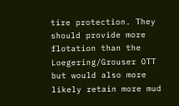tire protection. They should provide more flotation than the Loegering/Grouser OTT but would also more likely retain more mud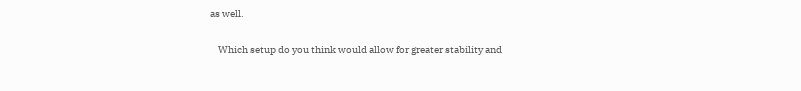as well.

    Which setup do you think would allow for greater stability and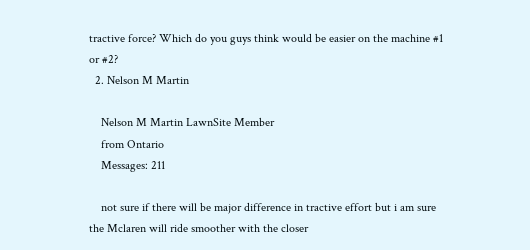tractive force? Which do you guys think would be easier on the machine #1 or #2?
  2. Nelson M Martin

    Nelson M Martin LawnSite Member
    from Ontario
    Messages: 211

    not sure if there will be major difference in tractive effort but i am sure the Mclaren will ride smoother with the closer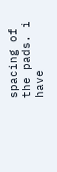spacing of the pads. i have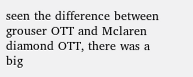seen the difference between grouser OTT and Mclaren diamond OTT, there was a big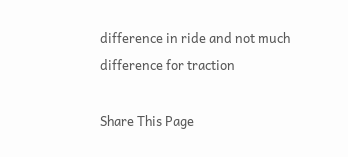difference in ride and not much difference for traction

Share This Page